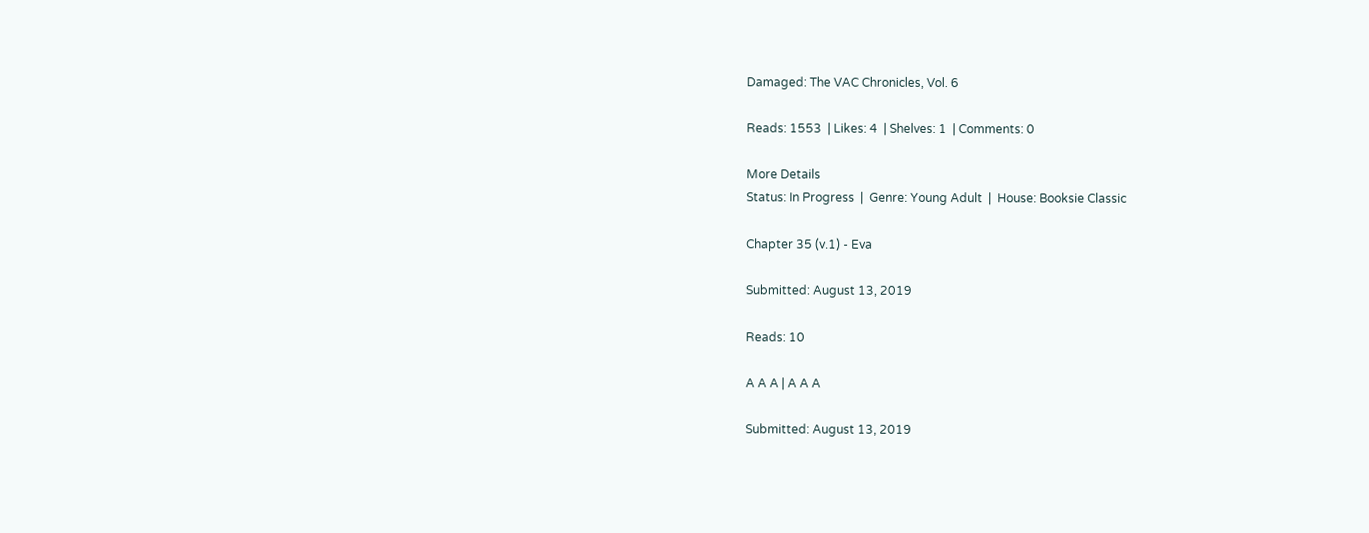Damaged: The VAC Chronicles, Vol. 6

Reads: 1553  | Likes: 4  | Shelves: 1  | Comments: 0

More Details
Status: In Progress  |  Genre: Young Adult  |  House: Booksie Classic

Chapter 35 (v.1) - Eva

Submitted: August 13, 2019

Reads: 10

A A A | A A A

Submitted: August 13, 2019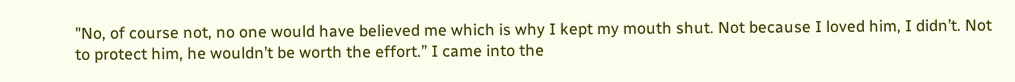"No, of course not, no one would have believed me which is why I kept my mouth shut. Not because I loved him, I didn’t. Not to protect him, he wouldn’t be worth the effort.” I came into the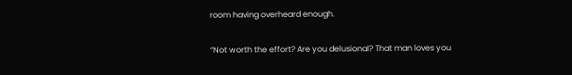room having overheard enough.

“Not worth the effort? Are you delusional? That man loves you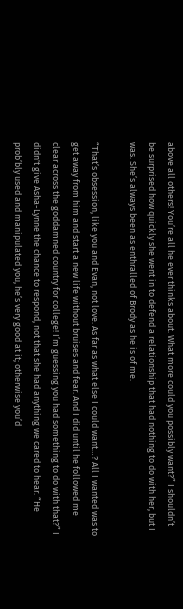above all others! You’re all he ever thinks about. What more could you possibly want?” I shouldn’t be surprised how quickly she went in to defend a relationship that had nothing to do with her, but I was. She’s always been as enthralled of Brody as he is of me.

“That’s obsession, like you and Evan, not love. As far as what else I could want…? All I wanted was to get away from him and start a new life without bruises and fear. And I did until he followed me clear across the goddamned country for college! I’m guessing you had something to do with that?” I didn't give Asha-Lynne the chance to respond, not that she had anything we cared to hear. “He prob’bly used and manipulated you, he’s very good at it; otherwise you’d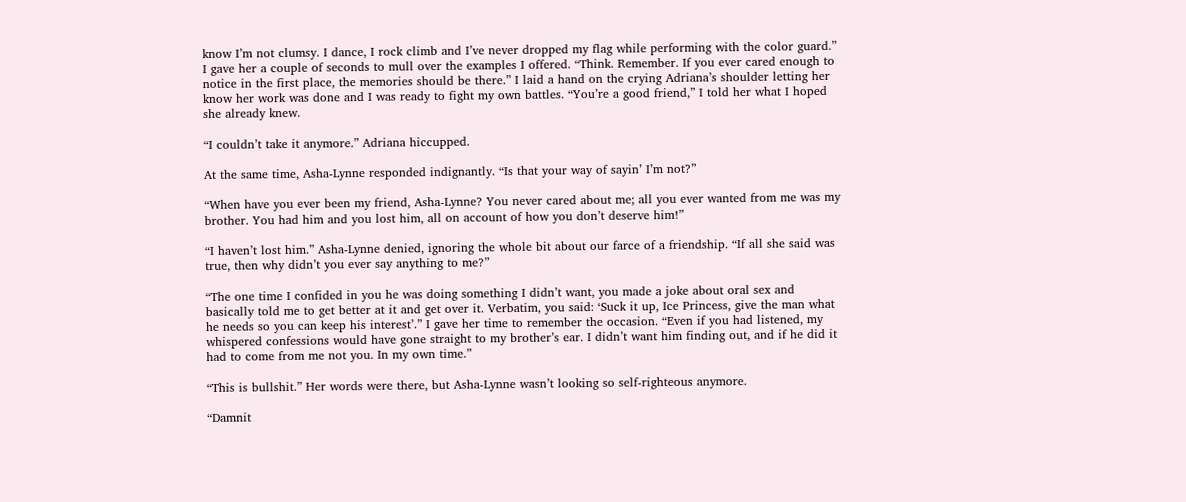know I’m not clumsy. I dance, I rock climb and I’ve never dropped my flag while performing with the color guard.” I gave her a couple of seconds to mull over the examples I offered. “Think. Remember. If you ever cared enough to notice in the first place, the memories should be there.” I laid a hand on the crying Adriana’s shoulder letting her know her work was done and I was ready to fight my own battles. “You’re a good friend,” I told her what I hoped she already knew.

“I couldn’t take it anymore.” Adriana hiccupped.

At the same time, Asha-Lynne responded indignantly. “Is that your way of sayin’ I’m not?”

“When have you ever been my friend, Asha-Lynne? You never cared about me; all you ever wanted from me was my brother. You had him and you lost him, all on account of how you don’t deserve him!”

“I haven’t lost him.” Asha-Lynne denied, ignoring the whole bit about our farce of a friendship. “If all she said was true, then why didn’t you ever say anything to me?”

“The one time I confided in you he was doing something I didn’t want, you made a joke about oral sex and basically told me to get better at it and get over it. Verbatim, you said: ‘Suck it up, Ice Princess, give the man what he needs so you can keep his interest’.” I gave her time to remember the occasion. “Even if you had listened, my whispered confessions would have gone straight to my brother’s ear. I didn’t want him finding out, and if he did it had to come from me not you. In my own time.”

“This is bullshit.” Her words were there, but Asha-Lynne wasn’t looking so self-righteous anymore.

“Damnit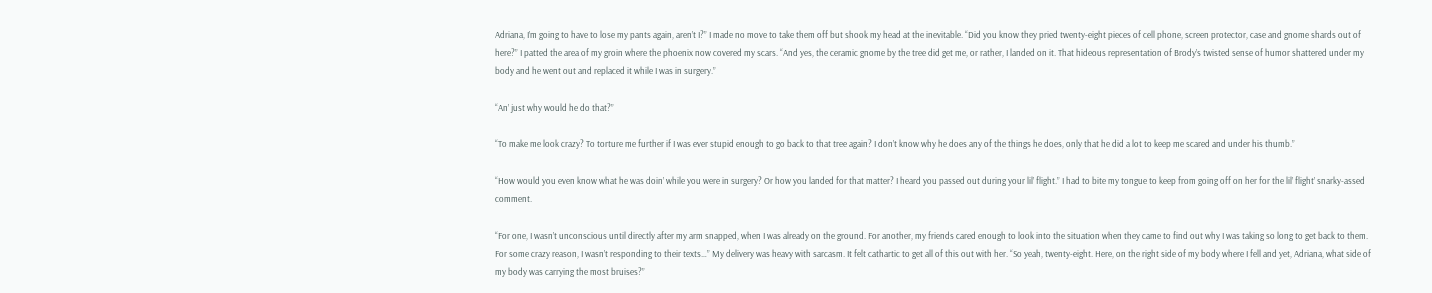Adriana, I’m going to have to lose my pants again, aren’t I?” I made no move to take them off but shook my head at the inevitable. “Did you know they pried twenty-eight pieces of cell phone, screen protector, case and gnome shards out of here?” I patted the area of my groin where the phoenix now covered my scars. “And yes, the ceramic gnome by the tree did get me, or rather, I landed on it. That hideous representation of Brody’s twisted sense of humor shattered under my body and he went out and replaced it while I was in surgery.”

“An’ just why would he do that?”

“To make me look crazy? To torture me further if I was ever stupid enough to go back to that tree again? I don’t know why he does any of the things he does, only that he did a lot to keep me scared and under his thumb.”

“How would you even know what he was doin’ while you were in surgery? Or how you landed for that matter? I heard you passed out during your lil’ flight.” I had to bite my tongue to keep from going off on her for the lil’ flight’ snarky-assed comment.

“For one, I wasn’t unconscious until directly after my arm snapped, when I was already on the ground. For another, my friends cared enough to look into the situation when they came to find out why I was taking so long to get back to them. For some crazy reason, I wasn’t responding to their texts…” My delivery was heavy with sarcasm. It felt cathartic to get all of this out with her. “So yeah, twenty-eight. Here, on the right side of my body where I fell and yet, Adriana, what side of my body was carrying the most bruises?”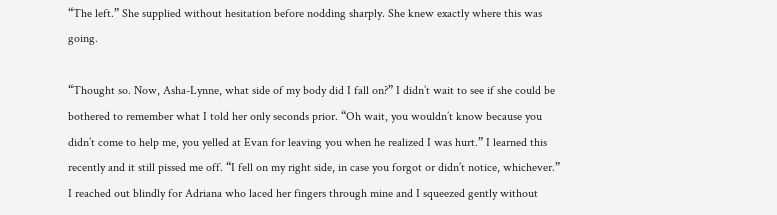“The left.” She supplied without hesitation before nodding sharply. She knew exactly where this was going.

“Thought so. Now, Asha-Lynne, what side of my body did I fall on?” I didn’t wait to see if she could be bothered to remember what I told her only seconds prior. “Oh wait, you wouldn’t know because you didn’t come to help me, you yelled at Evan for leaving you when he realized I was hurt.” I learned this recently and it still pissed me off. “I fell on my right side, in case you forgot or didn’t notice, whichever.” I reached out blindly for Adriana who laced her fingers through mine and I squeezed gently without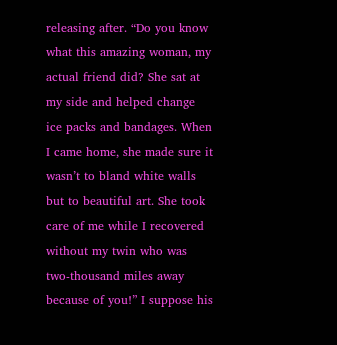releasing after. “Do you know what this amazing woman, my actual friend did? She sat at my side and helped change ice packs and bandages. When I came home, she made sure it wasn’t to bland white walls but to beautiful art. She took care of me while I recovered without my twin who was two-thousand miles away because of you!” I suppose his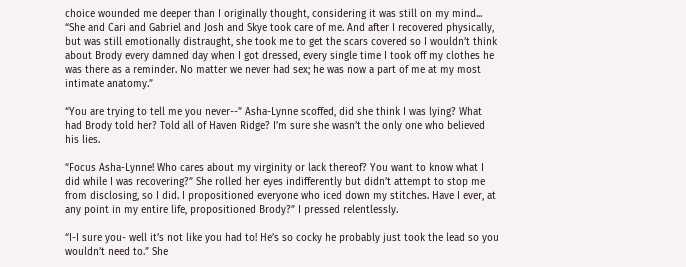choice wounded me deeper than I originally thought, considering it was still on my mind... “She and Cari and Gabriel and Josh and Skye took care of me. And after I recovered physically, but was still emotionally distraught, she took me to get the scars covered so I wouldn’t think about Brody every damned day when I got dressed, every single time I took off my clothes he was there as a reminder. No matter we never had sex; he was now a part of me at my most intimate anatomy.”

“You are trying to tell me you never--” Asha-Lynne scoffed, did she think I was lying? What had Brody told her? Told all of Haven Ridge? I’m sure she wasn’t the only one who believed his lies.

“Focus Asha-Lynne! Who cares about my virginity or lack thereof? You want to know what I did while I was recovering?” She rolled her eyes indifferently but didn’t attempt to stop me from disclosing, so I did. I propositioned everyone who iced down my stitches. Have I ever, at any point in my entire life, propositioned Brody?” I pressed relentlessly.

“I-I sure you- well it’s not like you had to! He’s so cocky he probably just took the lead so you wouldn’t need to.” She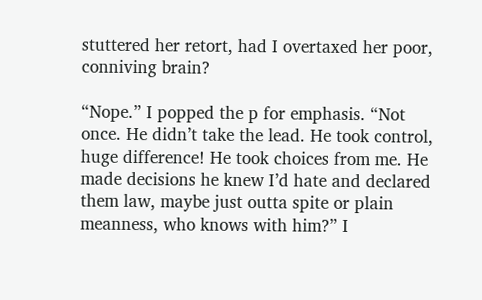stuttered her retort, had I overtaxed her poor, conniving brain?

“Nope.” I popped the p for emphasis. “Not once. He didn’t take the lead. He took control, huge difference! He took choices from me. He made decisions he knew I’d hate and declared them law, maybe just outta spite or plain meanness, who knows with him?” I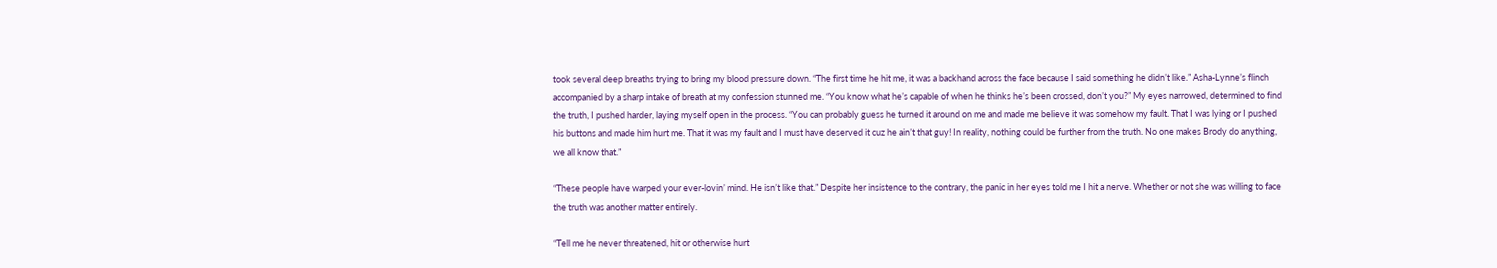took several deep breaths trying to bring my blood pressure down. “The first time he hit me, it was a backhand across the face because I said something he didn’t like.” Asha-Lynne’s flinch accompanied by a sharp intake of breath at my confession stunned me. “You know what he’s capable of when he thinks he’s been crossed, don’t you?” My eyes narrowed, determined to find the truth, I pushed harder, laying myself open in the process. “You can probably guess he turned it around on me and made me believe it was somehow my fault. That I was lying or I pushed his buttons and made him hurt me. That it was my fault and I must have deserved it cuz he ain’t that guy! In reality, nothing could be further from the truth. No one makes Brody do anything, we all know that.”

“These people have warped your ever-lovin’ mind. He isn’t like that.” Despite her insistence to the contrary, the panic in her eyes told me I hit a nerve. Whether or not she was willing to face the truth was another matter entirely.

“Tell me he never threatened, hit or otherwise hurt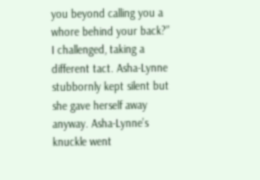you beyond calling you a whore behind your back?” I challenged, taking a different tact. Asha-Lynne stubbornly kept silent but she gave herself away anyway. Asha-Lynne’s knuckle went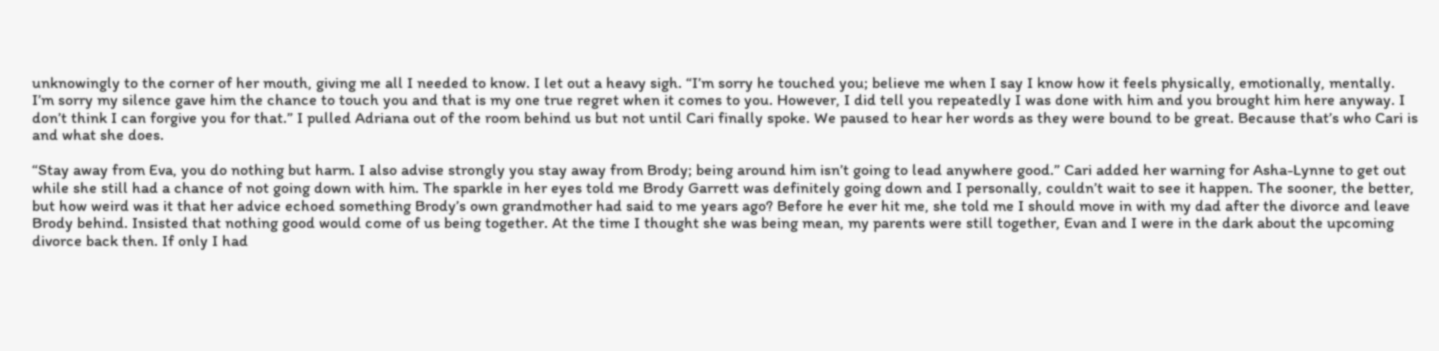unknowingly to the corner of her mouth, giving me all I needed to know. I let out a heavy sigh. “I’m sorry he touched you; believe me when I say I know how it feels physically, emotionally, mentally. I’m sorry my silence gave him the chance to touch you and that is my one true regret when it comes to you. However, I did tell you repeatedly I was done with him and you brought him here anyway. I don’t think I can forgive you for that.” I pulled Adriana out of the room behind us but not until Cari finally spoke. We paused to hear her words as they were bound to be great. Because that’s who Cari is and what she does.

“Stay away from Eva, you do nothing but harm. I also advise strongly you stay away from Brody; being around him isn’t going to lead anywhere good.” Cari added her warning for Asha-Lynne to get out while she still had a chance of not going down with him. The sparkle in her eyes told me Brody Garrett was definitely going down and I personally, couldn’t wait to see it happen. The sooner, the better, but how weird was it that her advice echoed something Brody’s own grandmother had said to me years ago? Before he ever hit me, she told me I should move in with my dad after the divorce and leave Brody behind. Insisted that nothing good would come of us being together. At the time I thought she was being mean, my parents were still together, Evan and I were in the dark about the upcoming divorce back then. If only I had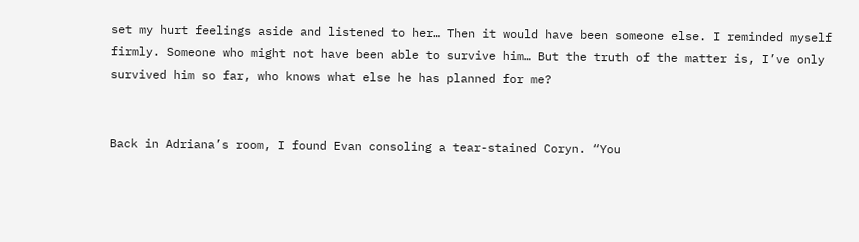set my hurt feelings aside and listened to her… Then it would have been someone else. I reminded myself firmly. Someone who might not have been able to survive him… But the truth of the matter is, I’ve only survived him so far, who knows what else he has planned for me?


Back in Adriana’s room, I found Evan consoling a tear-stained Coryn. “You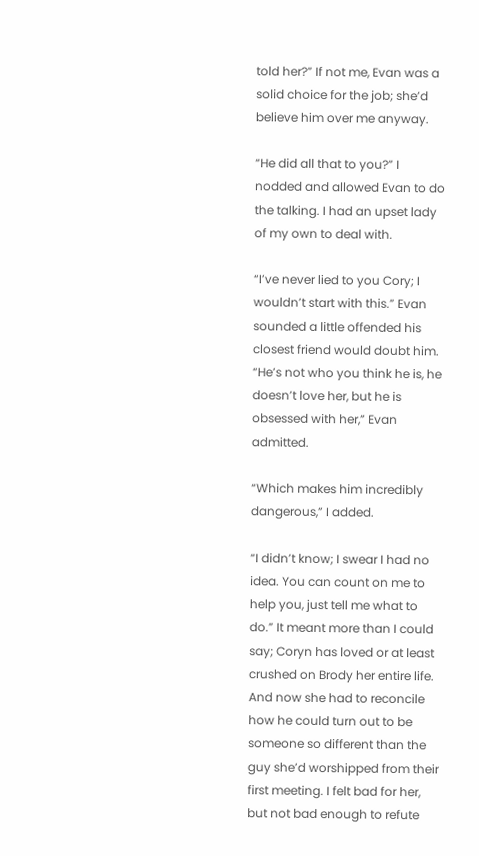told her?” If not me, Evan was a solid choice for the job; she’d believe him over me anyway.

“He did all that to you?” I nodded and allowed Evan to do the talking. I had an upset lady of my own to deal with.

“I’ve never lied to you Cory; I wouldn’t start with this.” Evan sounded a little offended his closest friend would doubt him. “He’s not who you think he is, he doesn’t love her, but he is obsessed with her,” Evan admitted.

“Which makes him incredibly dangerous,” I added.

“I didn’t know; I swear I had no idea. You can count on me to help you, just tell me what to do.” It meant more than I could say; Coryn has loved or at least crushed on Brody her entire life. And now she had to reconcile how he could turn out to be someone so different than the guy she’d worshipped from their first meeting. I felt bad for her, but not bad enough to refute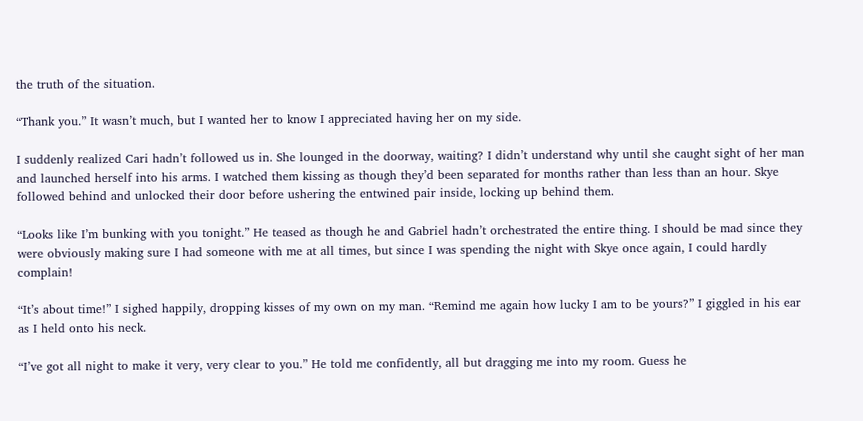the truth of the situation.

“Thank you.” It wasn’t much, but I wanted her to know I appreciated having her on my side.

I suddenly realized Cari hadn’t followed us in. She lounged in the doorway, waiting? I didn’t understand why until she caught sight of her man and launched herself into his arms. I watched them kissing as though they’d been separated for months rather than less than an hour. Skye followed behind and unlocked their door before ushering the entwined pair inside, locking up behind them.

“Looks like I’m bunking with you tonight.” He teased as though he and Gabriel hadn’t orchestrated the entire thing. I should be mad since they were obviously making sure I had someone with me at all times, but since I was spending the night with Skye once again, I could hardly complain!

“It’s about time!” I sighed happily, dropping kisses of my own on my man. “Remind me again how lucky I am to be yours?” I giggled in his ear as I held onto his neck.

“I’ve got all night to make it very, very clear to you.” He told me confidently, all but dragging me into my room. Guess he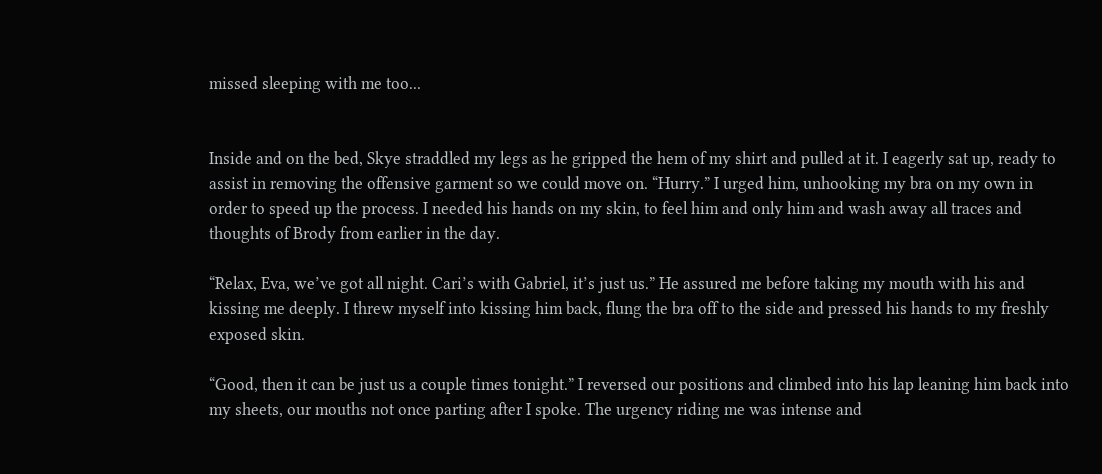missed sleeping with me too...


Inside and on the bed, Skye straddled my legs as he gripped the hem of my shirt and pulled at it. I eagerly sat up, ready to assist in removing the offensive garment so we could move on. “Hurry.” I urged him, unhooking my bra on my own in order to speed up the process. I needed his hands on my skin, to feel him and only him and wash away all traces and thoughts of Brody from earlier in the day.

“Relax, Eva, we’ve got all night. Cari’s with Gabriel, it’s just us.” He assured me before taking my mouth with his and kissing me deeply. I threw myself into kissing him back, flung the bra off to the side and pressed his hands to my freshly exposed skin.

“Good, then it can be just us a couple times tonight.” I reversed our positions and climbed into his lap leaning him back into my sheets, our mouths not once parting after I spoke. The urgency riding me was intense and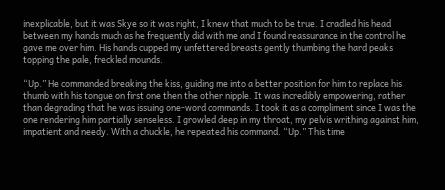inexplicable, but it was Skye so it was right, I knew that much to be true. I cradled his head between my hands much as he frequently did with me and I found reassurance in the control he gave me over him. His hands cupped my unfettered breasts gently thumbing the hard peaks topping the pale, freckled mounds.

“Up.” He commanded breaking the kiss, guiding me into a better position for him to replace his thumb with his tongue on first one then the other nipple. It was incredibly empowering, rather than degrading that he was issuing one-word commands. I took it as a compliment since I was the one rendering him partially senseless. I growled deep in my throat, my pelvis writhing against him, impatient and needy. With a chuckle, he repeated his command. “Up.” This time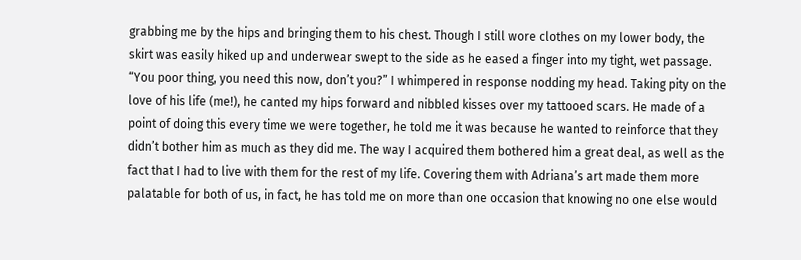grabbing me by the hips and bringing them to his chest. Though I still wore clothes on my lower body, the skirt was easily hiked up and underwear swept to the side as he eased a finger into my tight, wet passage. “You poor thing, you need this now, don’t you?” I whimpered in response nodding my head. Taking pity on the love of his life (me!), he canted my hips forward and nibbled kisses over my tattooed scars. He made of a point of doing this every time we were together, he told me it was because he wanted to reinforce that they didn’t bother him as much as they did me. The way I acquired them bothered him a great deal, as well as the fact that I had to live with them for the rest of my life. Covering them with Adriana’s art made them more palatable for both of us, in fact, he has told me on more than one occasion that knowing no one else would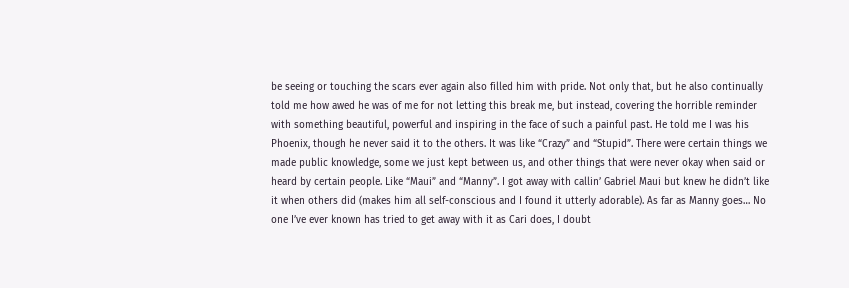be seeing or touching the scars ever again also filled him with pride. Not only that, but he also continually told me how awed he was of me for not letting this break me, but instead, covering the horrible reminder with something beautiful, powerful and inspiring in the face of such a painful past. He told me I was his Phoenix, though he never said it to the others. It was like “Crazy” and “Stupid”. There were certain things we made public knowledge, some we just kept between us, and other things that were never okay when said or heard by certain people. Like “Maui” and “Manny”. I got away with callin’ Gabriel Maui but knew he didn’t like it when others did (makes him all self-conscious and I found it utterly adorable). As far as Manny goes… No one I’ve ever known has tried to get away with it as Cari does, I doubt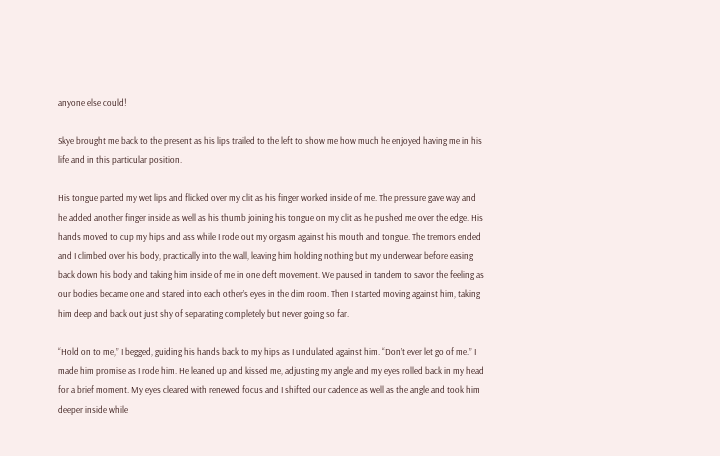anyone else could!

Skye brought me back to the present as his lips trailed to the left to show me how much he enjoyed having me in his life and in this particular position.

His tongue parted my wet lips and flicked over my clit as his finger worked inside of me. The pressure gave way and he added another finger inside as well as his thumb joining his tongue on my clit as he pushed me over the edge. His hands moved to cup my hips and ass while I rode out my orgasm against his mouth and tongue. The tremors ended and I climbed over his body, practically into the wall, leaving him holding nothing but my underwear before easing back down his body and taking him inside of me in one deft movement. We paused in tandem to savor the feeling as our bodies became one and stared into each other’s eyes in the dim room. Then I started moving against him, taking him deep and back out just shy of separating completely but never going so far.

“Hold on to me,” I begged, guiding his hands back to my hips as I undulated against him. “Don’t ever let go of me.” I made him promise as I rode him. He leaned up and kissed me, adjusting my angle and my eyes rolled back in my head for a brief moment. My eyes cleared with renewed focus and I shifted our cadence as well as the angle and took him deeper inside while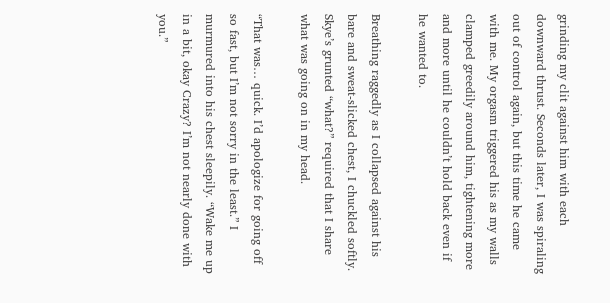grinding my clit against him with each downward thrust. Seconds later, I was spiraling out of control again, but this time he came with me. My orgasm triggered his as my walls clamped greedily around him, tightening more and more until he couldn’t hold back even if he wanted to.

Breathing raggedly as I collapsed against his bare and sweat-slicked chest, I chuckled softly.  Skye’s grunted “what?” required that I share what was going on in my head.

“That was… quick. I’d apologize for going off so fast, but I’m not sorry in the least.” I murmured into his chest sleepily. “Wake me up in a bit, okay Crazy? I’m not nearly done with you.”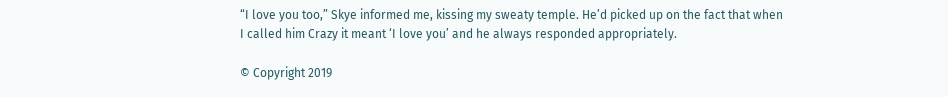“I love you too,” Skye informed me, kissing my sweaty temple. He’d picked up on the fact that when I called him Crazy it meant ‘I love you’ and he always responded appropriately.

© Copyright 2019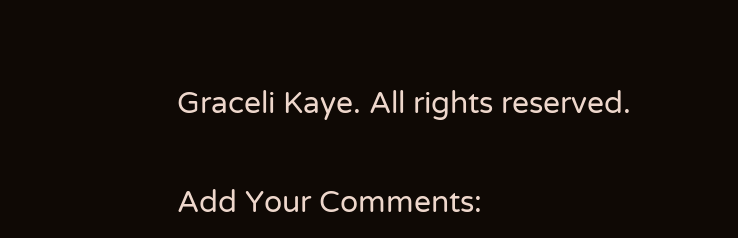Graceli Kaye. All rights reserved.


Add Your Comments: